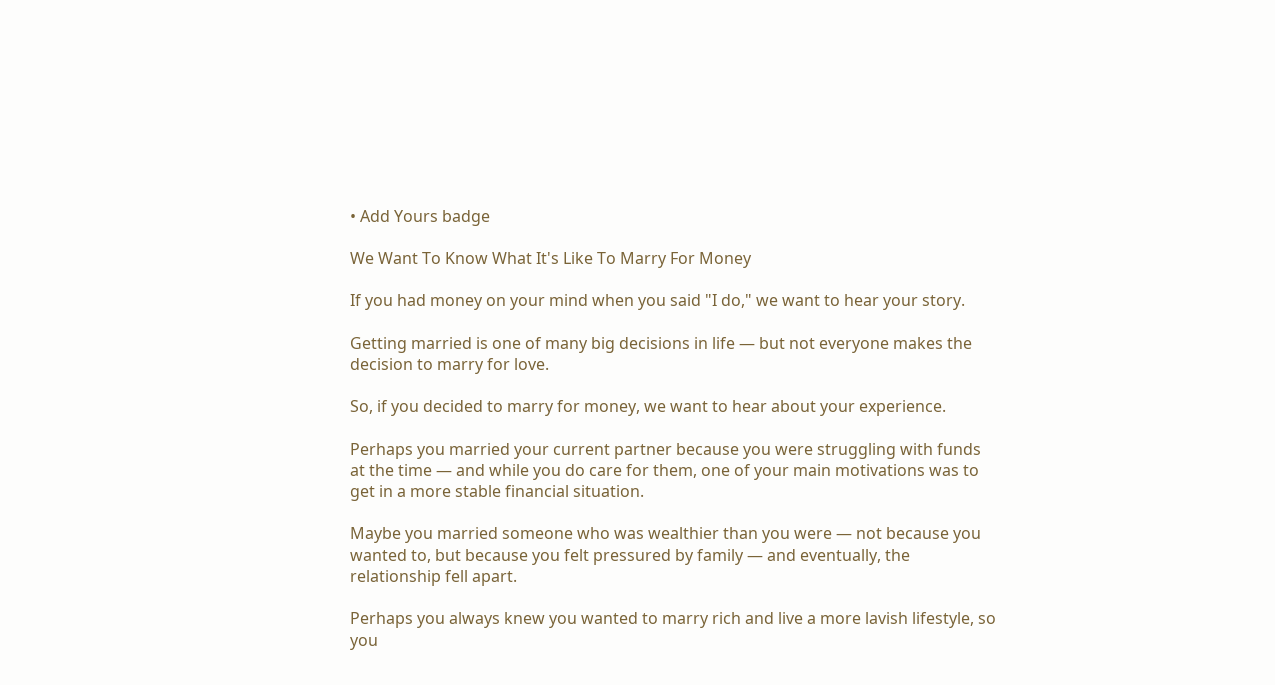• Add Yours badge

We Want To Know What It's Like To Marry For Money

If you had money on your mind when you said "I do," we want to hear your story.

Getting married is one of many big decisions in life — but not everyone makes the decision to marry for love.

So, if you decided to marry for money, we want to hear about your experience.

Perhaps you married your current partner because you were struggling with funds at the time — and while you do care for them, one of your main motivations was to get in a more stable financial situation.

Maybe you married someone who was wealthier than you were — not because you wanted to, but because you felt pressured by family — and eventually, the relationship fell apart.

Perhaps you always knew you wanted to marry rich and live a more lavish lifestyle, so you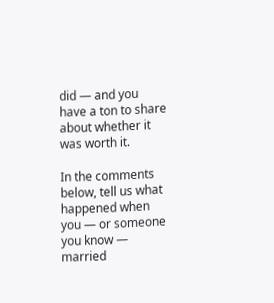did — and you have a ton to share about whether it was worth it.

In the comments below, tell us what happened when you — or someone you know — married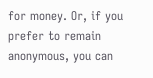for money. Or, if you prefer to remain anonymous, you can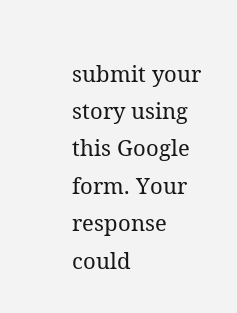submit your story using this Google form. Your response could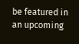be featured in an upcoming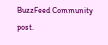BuzzFeed Community post.